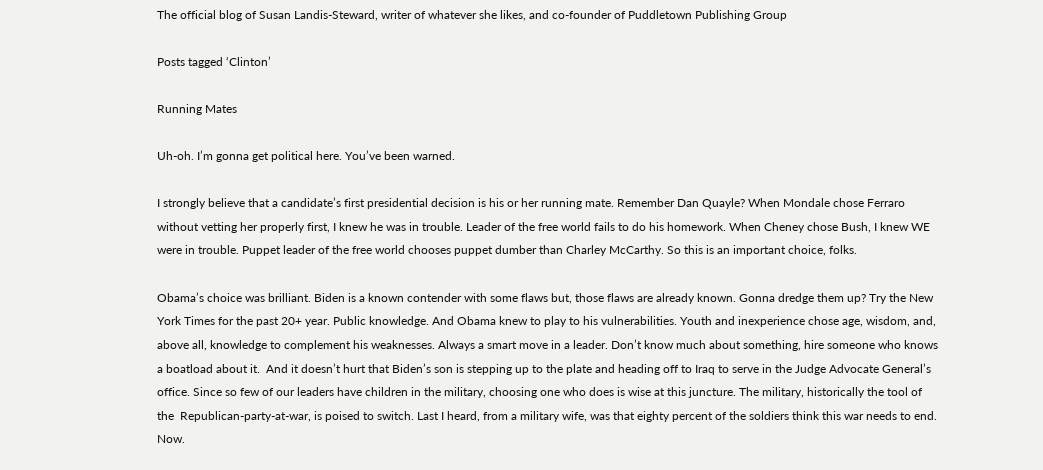The official blog of Susan Landis-Steward, writer of whatever she likes, and co-founder of Puddletown Publishing Group

Posts tagged ‘Clinton’

Running Mates

Uh-oh. I’m gonna get political here. You’ve been warned.

I strongly believe that a candidate’s first presidential decision is his or her running mate. Remember Dan Quayle? When Mondale chose Ferraro without vetting her properly first, I knew he was in trouble. Leader of the free world fails to do his homework. When Cheney chose Bush, I knew WE were in trouble. Puppet leader of the free world chooses puppet dumber than Charley McCarthy. So this is an important choice, folks.

Obama’s choice was brilliant. Biden is a known contender with some flaws but, those flaws are already known. Gonna dredge them up? Try the New York Times for the past 20+ year. Public knowledge. And Obama knew to play to his vulnerabilities. Youth and inexperience chose age, wisdom, and, above all, knowledge to complement his weaknesses. Always a smart move in a leader. Don’t know much about something, hire someone who knows a boatload about it.  And it doesn’t hurt that Biden’s son is stepping up to the plate and heading off to Iraq to serve in the Judge Advocate General’s office. Since so few of our leaders have children in the military, choosing one who does is wise at this juncture. The military, historically the tool of the  Republican-party-at-war, is poised to switch. Last I heard, from a military wife, was that eighty percent of the soldiers think this war needs to end. Now.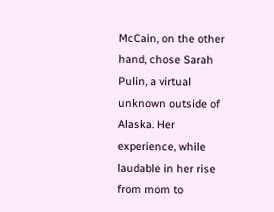McCain, on the other hand, chose Sarah Pulin, a virtual unknown outside of Alaska. Her experience, while laudable in her rise from mom to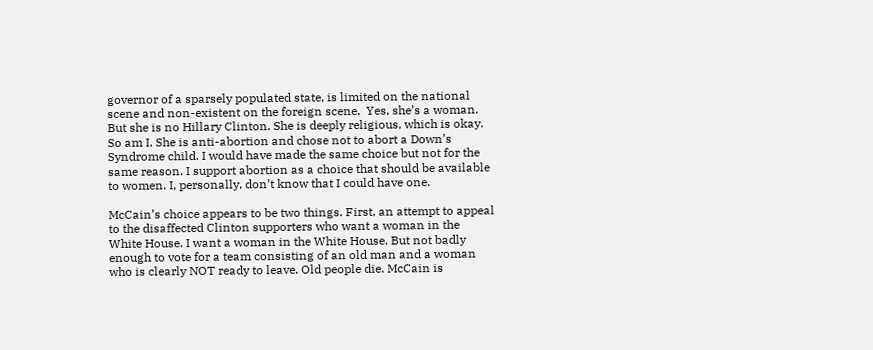governor of a sparsely populated state, is limited on the national scene and non-existent on the foreign scene.  Yes, she’s a woman. But she is no Hillary Clinton. She is deeply religious, which is okay. So am I. She is anti-abortion and chose not to abort a Down’s Syndrome child. I would have made the same choice but not for the same reason. I support abortion as a choice that should be available to women. I, personally, don’t know that I could have one.

McCain’s choice appears to be two things. First, an attempt to appeal to the disaffected Clinton supporters who want a woman in the White House. I want a woman in the White House. But not badly enough to vote for a team consisting of an old man and a woman who is clearly NOT ready to leave. Old people die. McCain is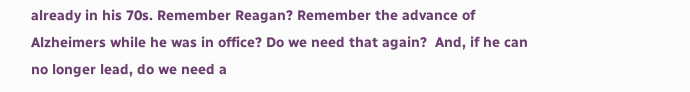already in his 70s. Remember Reagan? Remember the advance of Alzheimers while he was in office? Do we need that again?  And, if he can no longer lead, do we need a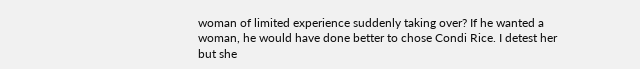woman of limited experience suddenly taking over? If he wanted a woman, he would have done better to chose Condi Rice. I detest her but she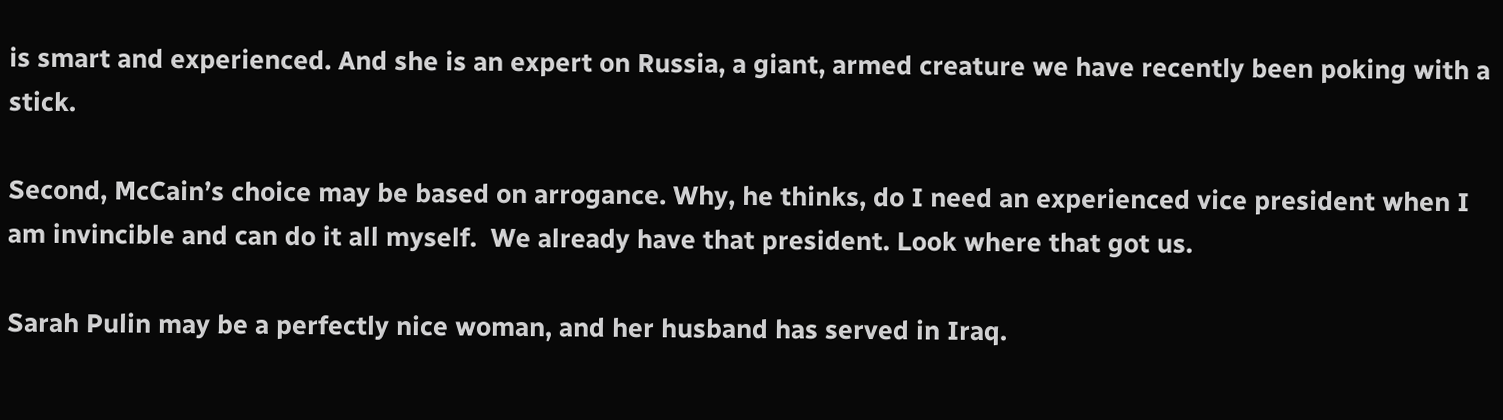is smart and experienced. And she is an expert on Russia, a giant, armed creature we have recently been poking with a stick.

Second, McCain’s choice may be based on arrogance. Why, he thinks, do I need an experienced vice president when I am invincible and can do it all myself.  We already have that president. Look where that got us.

Sarah Pulin may be a perfectly nice woman, and her husband has served in Iraq.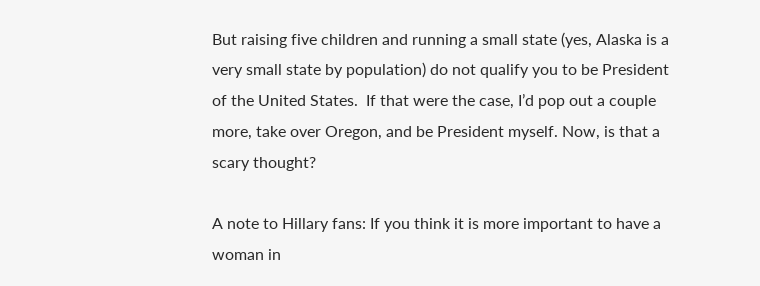But raising five children and running a small state (yes, Alaska is a very small state by population) do not qualify you to be President of the United States.  If that were the case, I’d pop out a couple more, take over Oregon, and be President myself. Now, is that a scary thought?

A note to Hillary fans: If you think it is more important to have a woman in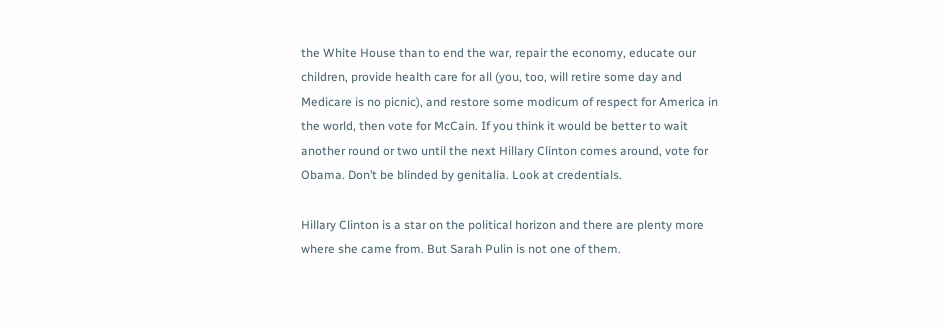the White House than to end the war, repair the economy, educate our children, provide health care for all (you, too, will retire some day and Medicare is no picnic), and restore some modicum of respect for America in the world, then vote for McCain. If you think it would be better to wait another round or two until the next Hillary Clinton comes around, vote for Obama. Don’t be blinded by genitalia. Look at credentials.

Hillary Clinton is a star on the political horizon and there are plenty more where she came from. But Sarah Pulin is not one of them.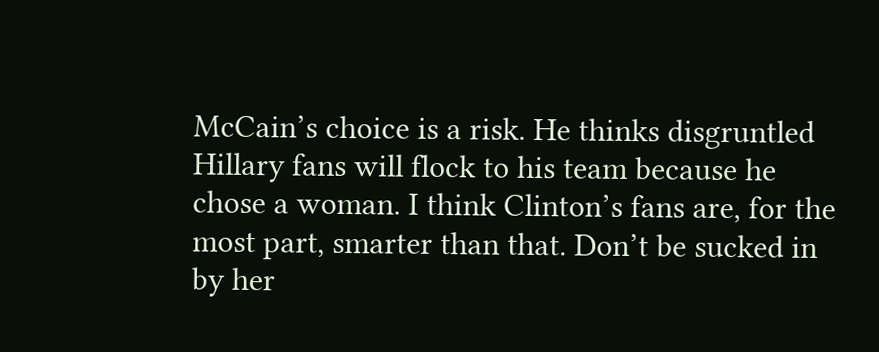McCain’s choice is a risk. He thinks disgruntled Hillary fans will flock to his team because he chose a woman. I think Clinton’s fans are, for the most part, smarter than that. Don’t be sucked in by her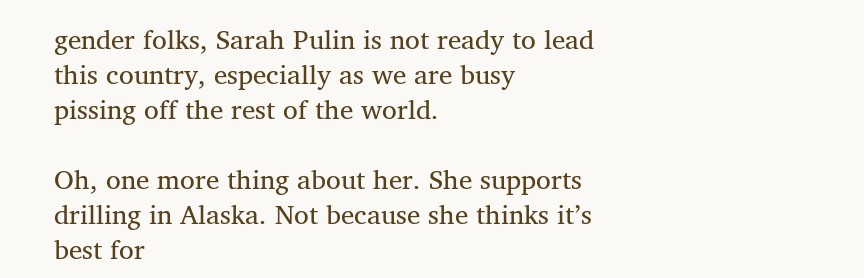gender folks, Sarah Pulin is not ready to lead this country, especially as we are busy pissing off the rest of the world.

Oh, one more thing about her. She supports drilling in Alaska. Not because she thinks it’s best for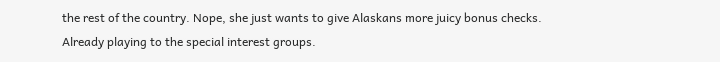the rest of the country. Nope, she just wants to give Alaskans more juicy bonus checks. Already playing to the special interest groups.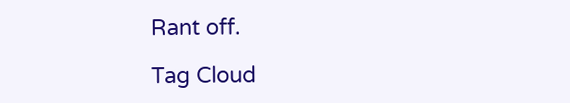Rant off.

Tag Cloud